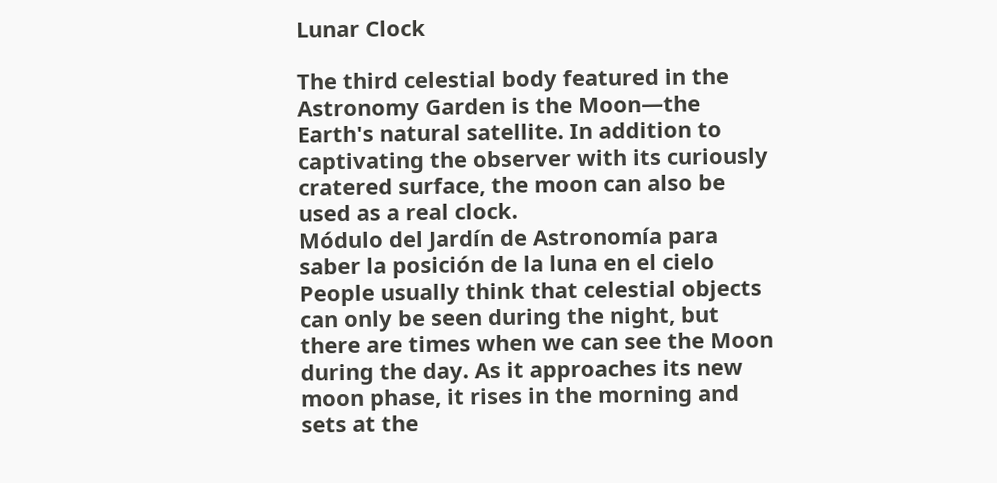Lunar Clock

The third celestial body featured in the Astronomy Garden is the Moon—the Earth's natural satellite. In addition to captivating the observer with its curiously cratered surface, the moon can also be used as a real clock.
Módulo del Jardín de Astronomía para saber la posición de la luna en el cielo People usually think that celestial objects can only be seen during the night, but there are times when we can see the Moon during the day. As it approaches its new moon phase, it rises in the morning and sets at the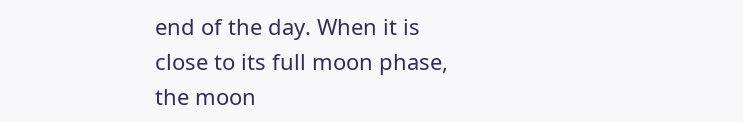end of the day. When it is close to its full moon phase, the moon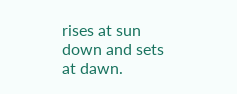rises at sun down and sets at dawn.